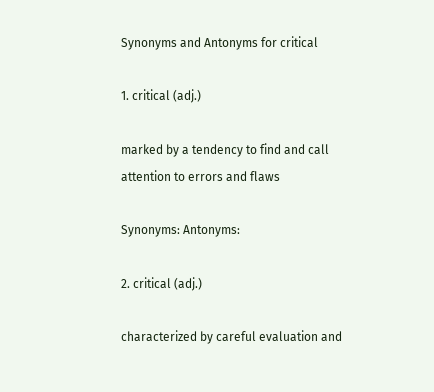Synonyms and Antonyms for critical

1. critical (adj.)

marked by a tendency to find and call attention to errors and flaws

Synonyms: Antonyms:

2. critical (adj.)

characterized by careful evaluation and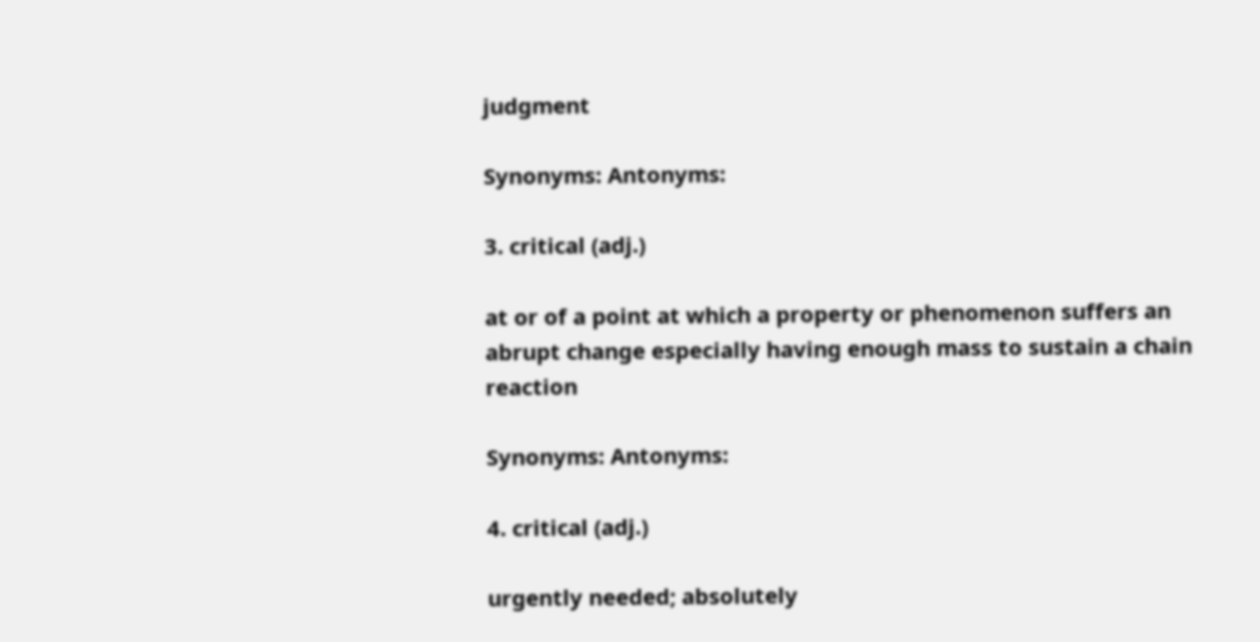judgment

Synonyms: Antonyms:

3. critical (adj.)

at or of a point at which a property or phenomenon suffers an abrupt change especially having enough mass to sustain a chain reaction

Synonyms: Antonyms:

4. critical (adj.)

urgently needed; absolutely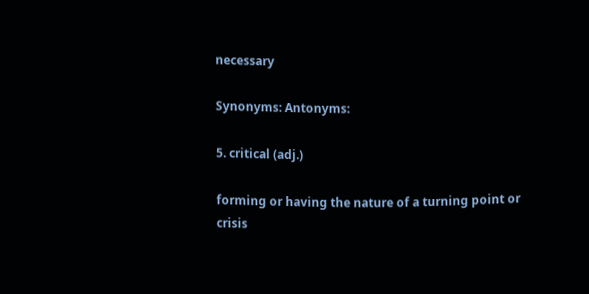necessary

Synonyms: Antonyms:

5. critical (adj.)

forming or having the nature of a turning point or crisis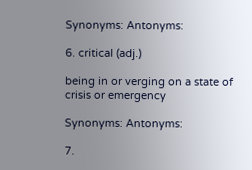Synonyms: Antonyms:

6. critical (adj.)

being in or verging on a state of crisis or emergency

Synonyms: Antonyms:

7.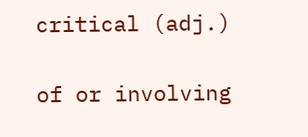critical (adj.)

of or involving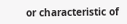or characteristic of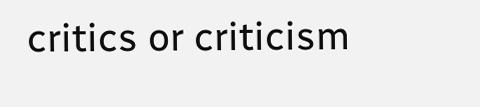critics or criticism